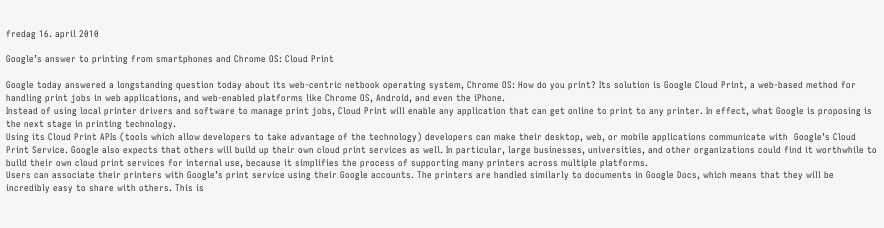fredag 16. april 2010

Google’s answer to printing from smartphones and Chrome OS: Cloud Print

Google today answered a longstanding question today about its web-centric netbook operating system, Chrome OS: How do you print? Its solution is Google Cloud Print, a web-based method for handling print jobs in web applications, and web-enabled platforms like Chrome OS, Android, and even the iPhone.
Instead of using local printer drivers and software to manage print jobs, Cloud Print will enable any application that can get online to print to any printer. In effect, what Google is proposing is the next stage in printing technology.
Using its Cloud Print APIs (tools which allow developers to take advantage of the technology) developers can make their desktop, web, or mobile applications communicate with  Google’s Cloud Print Service. Google also expects that others will build up their own cloud print services as well. In particular, large businesses, universities, and other organizations could find it worthwhile to build their own cloud print services for internal use, because it simplifies the process of supporting many printers across multiple platforms.
Users can associate their printers with Google’s print service using their Google accounts. The printers are handled similarly to documents in Google Docs, which means that they will be incredibly easy to share with others. This is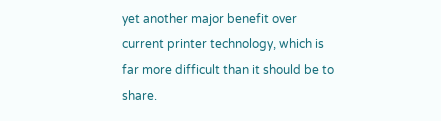yet another major benefit over current printer technology, which is far more difficult than it should be to share.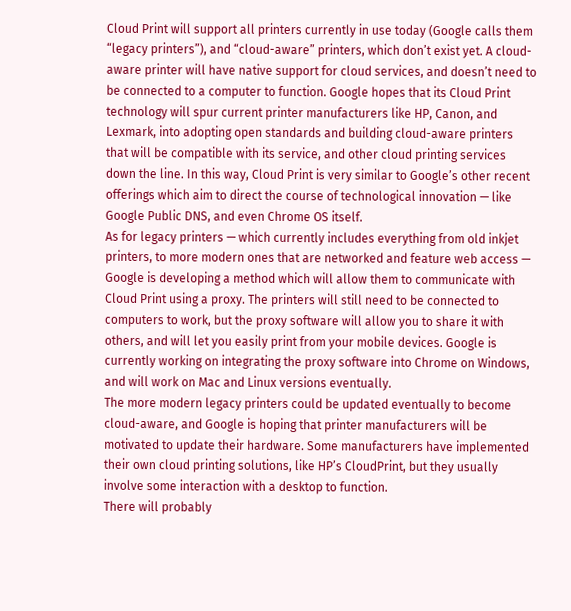Cloud Print will support all printers currently in use today (Google calls them “legacy printers”), and “cloud-aware” printers, which don’t exist yet. A cloud-aware printer will have native support for cloud services, and doesn’t need to be connected to a computer to function. Google hopes that its Cloud Print technology will spur current printer manufacturers like HP, Canon, and Lexmark, into adopting open standards and building cloud-aware printers that will be compatible with its service, and other cloud printing services down the line. In this way, Cloud Print is very similar to Google’s other recent offerings which aim to direct the course of technological innovation — like Google Public DNS, and even Chrome OS itself.
As for legacy printers — which currently includes everything from old inkjet printers, to more modern ones that are networked and feature web access — Google is developing a method which will allow them to communicate with Cloud Print using a proxy. The printers will still need to be connected to computers to work, but the proxy software will allow you to share it with others, and will let you easily print from your mobile devices. Google is currently working on integrating the proxy software into Chrome on Windows, and will work on Mac and Linux versions eventually.
The more modern legacy printers could be updated eventually to become cloud-aware, and Google is hoping that printer manufacturers will be motivated to update their hardware. Some manufacturers have implemented their own cloud printing solutions, like HP’s CloudPrint, but they usually involve some interaction with a desktop to function.
There will probably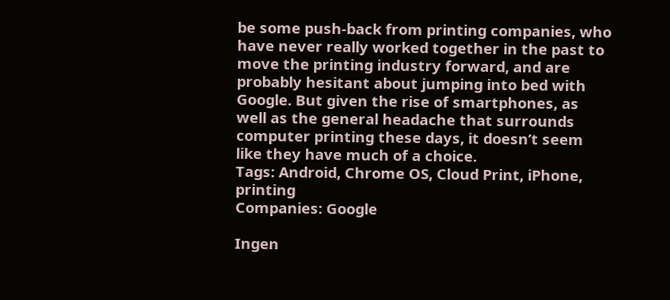be some push-back from printing companies, who have never really worked together in the past to move the printing industry forward, and are probably hesitant about jumping into bed with Google. But given the rise of smartphones, as well as the general headache that surrounds computer printing these days, it doesn’t seem like they have much of a choice.
Tags: Android, Chrome OS, Cloud Print, iPhone, printing
Companies: Google

Ingen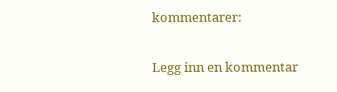kommentarer:

Legg inn en kommentar